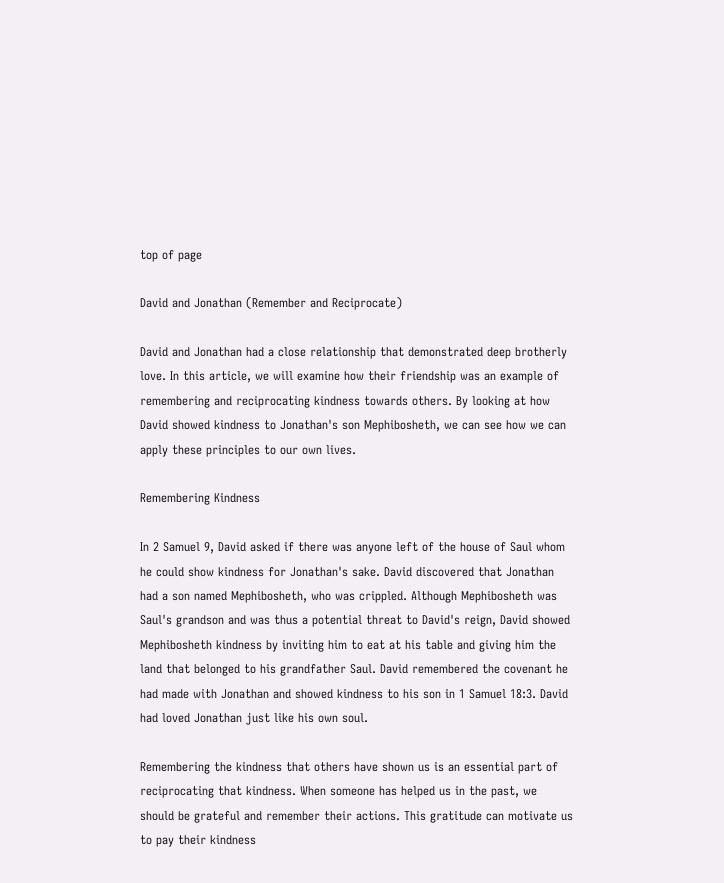top of page

David and Jonathan (Remember and Reciprocate)

David and Jonathan had a close relationship that demonstrated deep brotherly love. In this article, we will examine how their friendship was an example of remembering and reciprocating kindness towards others. By looking at how David showed kindness to Jonathan's son Mephibosheth, we can see how we can apply these principles to our own lives.

Remembering Kindness

In 2 Samuel 9, David asked if there was anyone left of the house of Saul whom he could show kindness for Jonathan's sake. David discovered that Jonathan had a son named Mephibosheth, who was crippled. Although Mephibosheth was Saul's grandson and was thus a potential threat to David's reign, David showed Mephibosheth kindness by inviting him to eat at his table and giving him the land that belonged to his grandfather Saul. David remembered the covenant he had made with Jonathan and showed kindness to his son in 1 Samuel 18:3. David had loved Jonathan just like his own soul.

Remembering the kindness that others have shown us is an essential part of reciprocating that kindness. When someone has helped us in the past, we should be grateful and remember their actions. This gratitude can motivate us to pay their kindness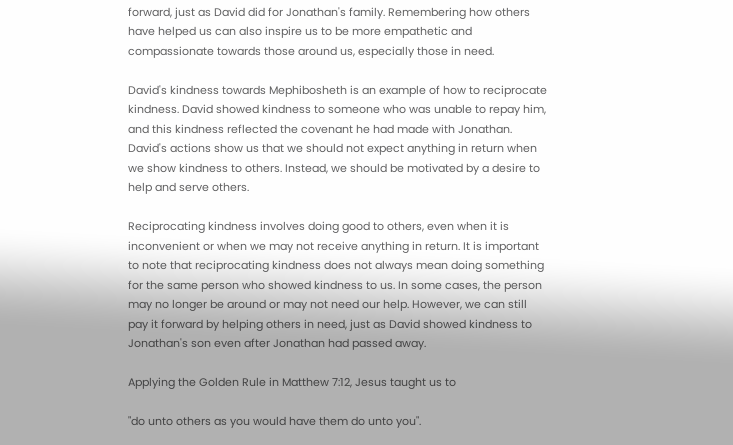forward, just as David did for Jonathan's family. Remembering how others have helped us can also inspire us to be more empathetic and compassionate towards those around us, especially those in need.

David's kindness towards Mephibosheth is an example of how to reciprocate kindness. David showed kindness to someone who was unable to repay him, and this kindness reflected the covenant he had made with Jonathan. David's actions show us that we should not expect anything in return when we show kindness to others. Instead, we should be motivated by a desire to help and serve others.

Reciprocating kindness involves doing good to others, even when it is inconvenient or when we may not receive anything in return. It is important to note that reciprocating kindness does not always mean doing something for the same person who showed kindness to us. In some cases, the person may no longer be around or may not need our help. However, we can still pay it forward by helping others in need, just as David showed kindness to Jonathan's son even after Jonathan had passed away.

Applying the Golden Rule in Matthew 7:12, Jesus taught us to

"do unto others as you would have them do unto you".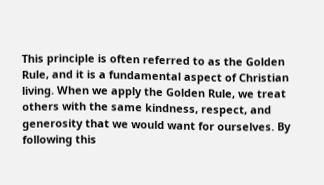This principle is often referred to as the Golden Rule, and it is a fundamental aspect of Christian living. When we apply the Golden Rule, we treat others with the same kindness, respect, and generosity that we would want for ourselves. By following this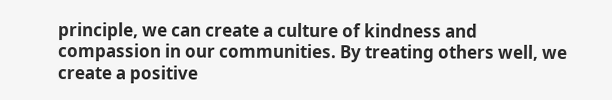principle, we can create a culture of kindness and compassion in our communities. By treating others well, we create a positive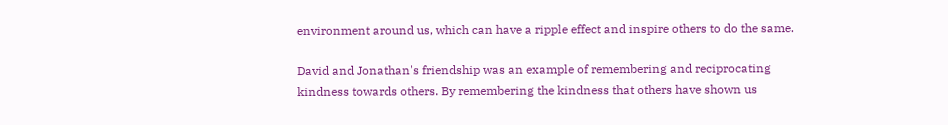environment around us, which can have a ripple effect and inspire others to do the same.

David and Jonathan's friendship was an example of remembering and reciprocating kindness towards others. By remembering the kindness that others have shown us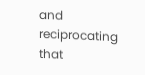and reciprocating that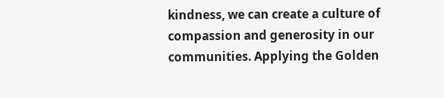kindness, we can create a culture of compassion and generosity in our communities. Applying the Golden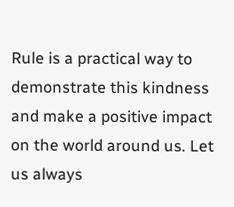Rule is a practical way to demonstrate this kindness and make a positive impact on the world around us. Let us always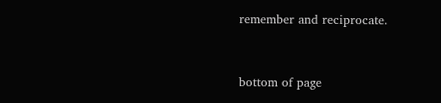remember and reciprocate.


bottom of page